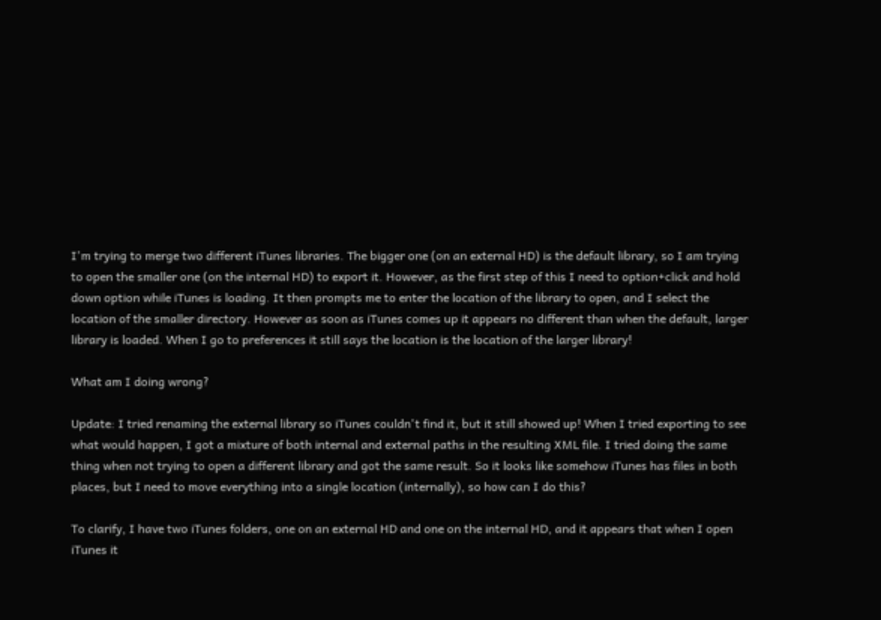I'm trying to merge two different iTunes libraries. The bigger one (on an external HD) is the default library, so I am trying to open the smaller one (on the internal HD) to export it. However, as the first step of this I need to option+click and hold down option while iTunes is loading. It then prompts me to enter the location of the library to open, and I select the location of the smaller directory. However as soon as iTunes comes up it appears no different than when the default, larger library is loaded. When I go to preferences it still says the location is the location of the larger library!

What am I doing wrong?

Update: I tried renaming the external library so iTunes couldn't find it, but it still showed up! When I tried exporting to see what would happen, I got a mixture of both internal and external paths in the resulting XML file. I tried doing the same thing when not trying to open a different library and got the same result. So it looks like somehow iTunes has files in both places, but I need to move everything into a single location (internally), so how can I do this?

To clarify, I have two iTunes folders, one on an external HD and one on the internal HD, and it appears that when I open iTunes it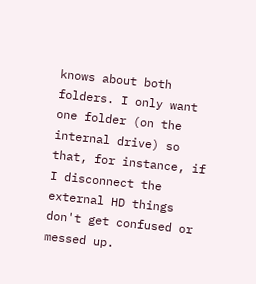knows about both folders. I only want one folder (on the internal drive) so that, for instance, if I disconnect the external HD things don't get confused or messed up.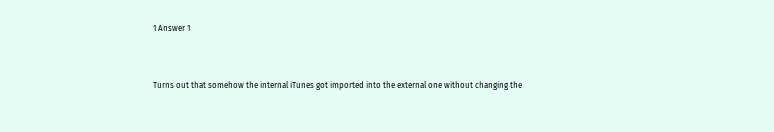1 Answer 1


Turns out that somehow the internal iTunes got imported into the external one without changing the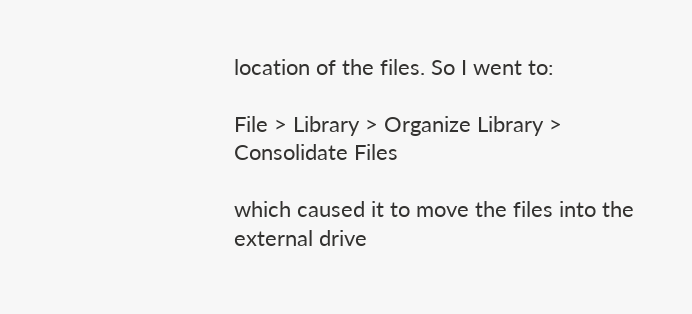location of the files. So I went to:

File > Library > Organize Library > Consolidate Files

which caused it to move the files into the external drive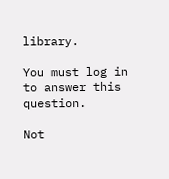library.

You must log in to answer this question.

Not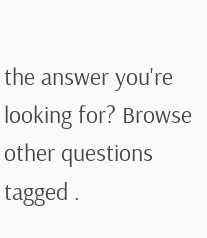the answer you're looking for? Browse other questions tagged .